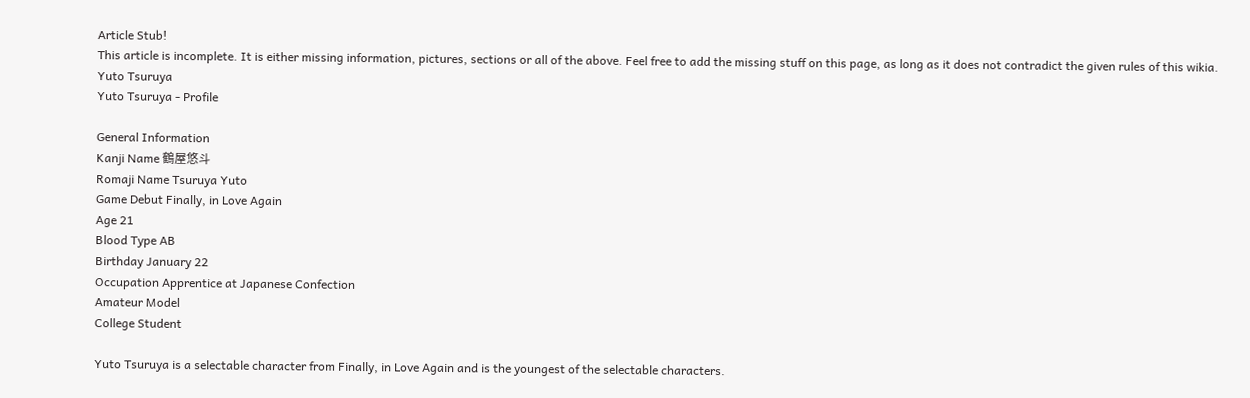Article Stub!
This article is incomplete. It is either missing information, pictures, sections or all of the above. Feel free to add the missing stuff on this page, as long as it does not contradict the given rules of this wikia.
Yuto Tsuruya
Yuto Tsuruya - Profile

General Information
Kanji Name 鶴屋悠斗
Romaji Name Tsuruya Yuto
Game Debut Finally, in Love Again
Age 21
Blood Type AB
Birthday January 22
Occupation Apprentice at Japanese Confection
Amateur Model
College Student

Yuto Tsuruya is a selectable character from Finally, in Love Again and is the youngest of the selectable characters.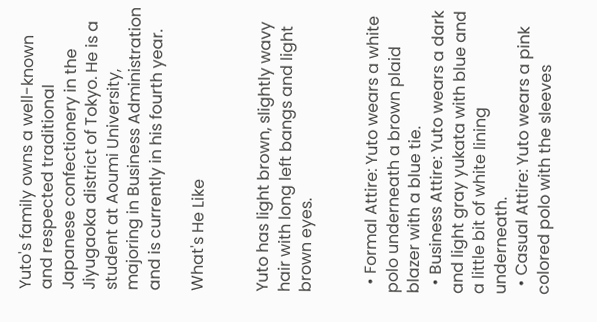Yuto's family owns a well-known and respected traditional Japanese confectionery in the Jiyugaoka district of Tokyo. He is a student at Aoumi University, majoring in Business Administration and is currently in his fourth year.

What's He Like


Yuto has light brown, slightly wavy hair with long left bangs and light brown eyes.


  • Formal Attire: Yuto wears a white polo underneath a brown plaid blazer with a blue tie.
  • Business Attire: Yuto wears a dark and light gray yukata with blue and a little bit of white lining underneath.
  • Casual Attire: Yuto wears a pink colored polo with the sleeves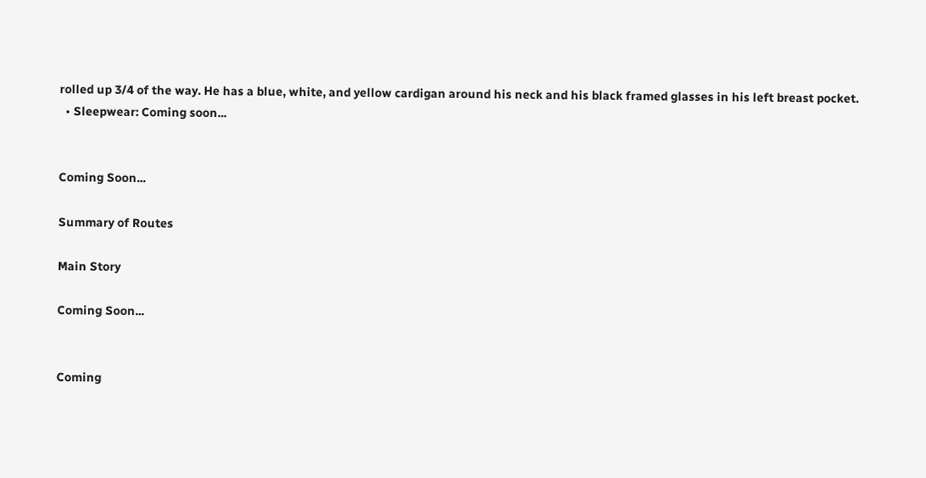rolled up 3/4 of the way. He has a blue, white, and yellow cardigan around his neck and his black framed glasses in his left breast pocket.
  • Sleepwear: Coming soon...


Coming Soon...

Summary of Routes

Main Story

Coming Soon...


Coming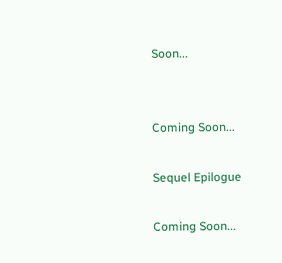Soon...


Coming Soon...

Sequel Epilogue

Coming Soon...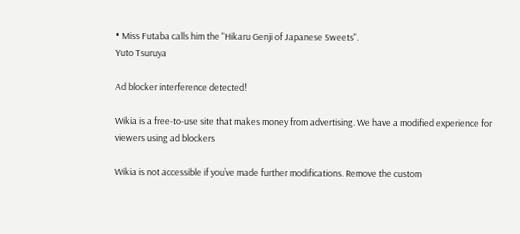• Miss Futaba calls him the "Hikaru Genji of Japanese Sweets".
Yuto Tsuruya

Ad blocker interference detected!

Wikia is a free-to-use site that makes money from advertising. We have a modified experience for viewers using ad blockers

Wikia is not accessible if you’ve made further modifications. Remove the custom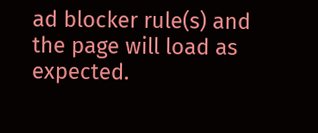ad blocker rule(s) and the page will load as expected.